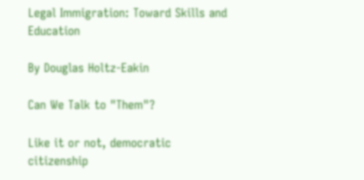Legal Immigration: Toward Skills and Education

By Douglas Holtz-Eakin

Can We Talk to "Them"?

Like it or not, democratic citizenship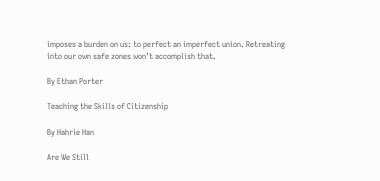imposes a burden on us: to perfect an imperfect union. Retreating into our own safe zones won’t accomplish that.

By Ethan Porter

Teaching the Skills of Citizenship

By Hahrie Han

Are We Still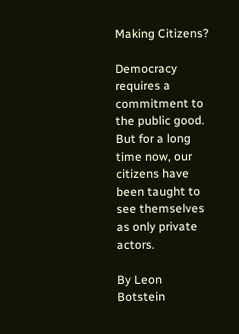Making Citizens?

Democracy requires a commitment to the public good. But for a long time now, our citizens have been taught to see themselves as only private actors.

By Leon Botstein